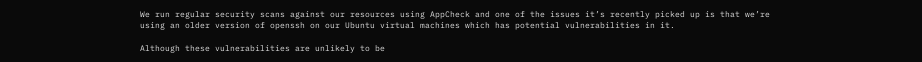We run regular security scans against our resources using AppCheck and one of the issues it’s recently picked up is that we’re using an older version of openssh on our Ubuntu virtual machines which has potential vulnerabilities in it.

Although these vulnerabilities are unlikely to be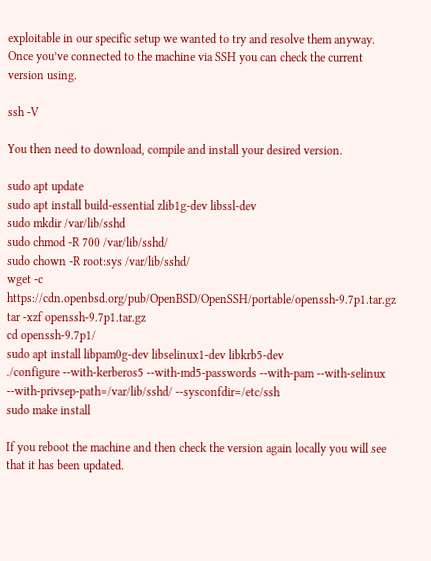exploitable in our specific setup we wanted to try and resolve them anyway. Once you’ve connected to the machine via SSH you can check the current version using.

ssh -V

You then need to download, compile and install your desired version.

sudo apt update
sudo apt install build-essential zlib1g-dev libssl-dev
sudo mkdir /var/lib/sshd
sudo chmod -R 700 /var/lib/sshd/
sudo chown -R root:sys /var/lib/sshd/
wget -c https://cdn.openbsd.org/pub/OpenBSD/OpenSSH/portable/openssh-9.7p1.tar.gz
tar -xzf openssh-9.7p1.tar.gz
cd openssh-9.7p1/
sudo apt install libpam0g-dev libselinux1-dev libkrb5-dev
./configure --with-kerberos5 --with-md5-passwords --with-pam --with-selinux --with-privsep-path=/var/lib/sshd/ --sysconfdir=/etc/ssh
sudo make install

If you reboot the machine and then check the version again locally you will see that it has been updated.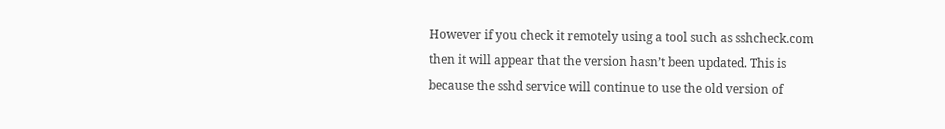However if you check it remotely using a tool such as sshcheck.com then it will appear that the version hasn’t been updated. This is because the sshd service will continue to use the old version of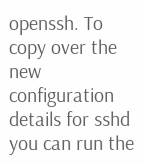openssh. To copy over the new configuration details for sshd you can run the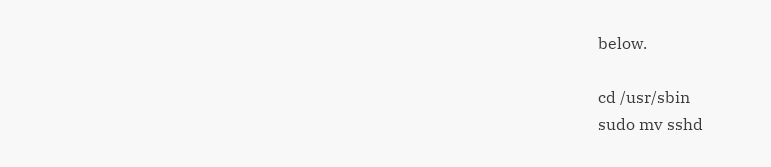below.

cd /usr/sbin
sudo mv sshd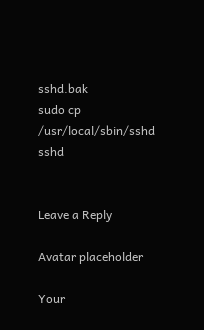sshd.bak
sudo cp /usr/local/sbin/sshd sshd


Leave a Reply

Avatar placeholder

Your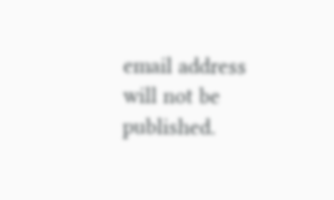email address will not be published.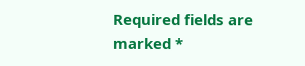Required fields are marked *